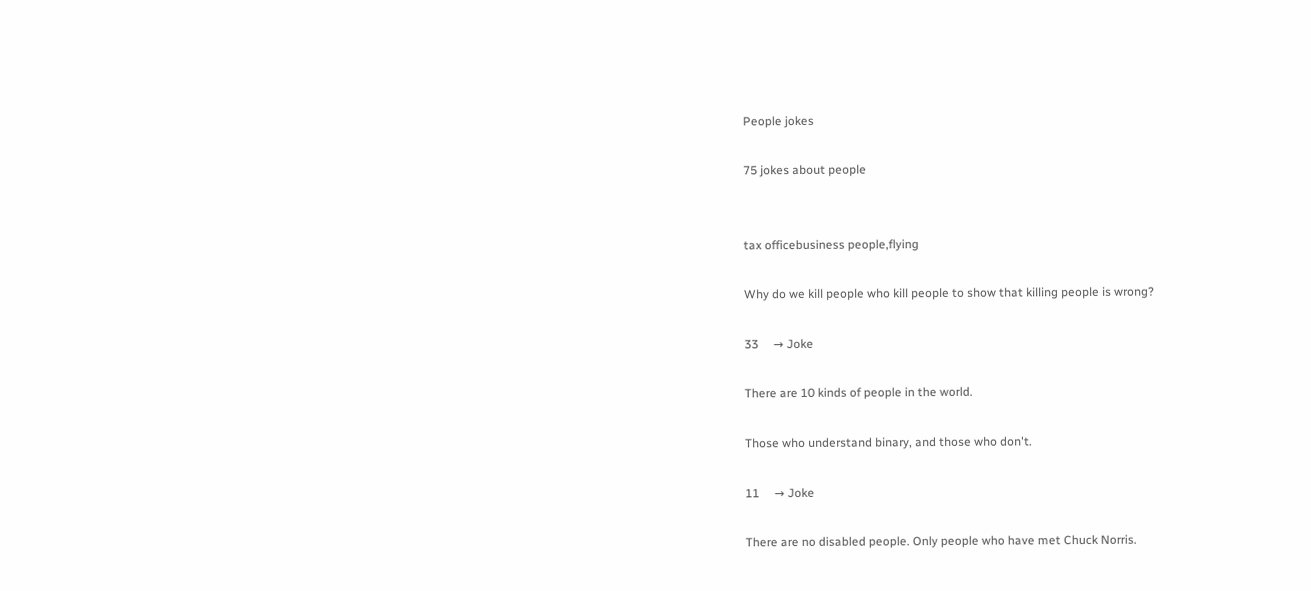People jokes

75 jokes about people


tax officebusiness people,flying

Why do we kill people who kill people to show that killing people is wrong?

33     → Joke

There are 10 kinds of people in the world.

Those who understand binary, and those who don't.

11     → Joke

There are no disabled people. Only people who have met Chuck Norris.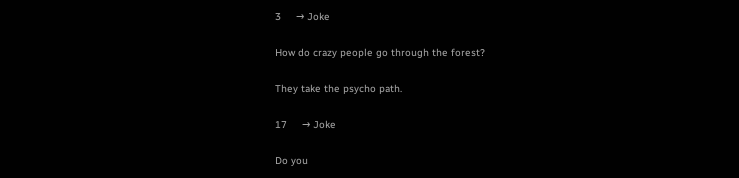3     → Joke

How do crazy people go through the forest?

They take the psycho path.

17     → Joke

Do you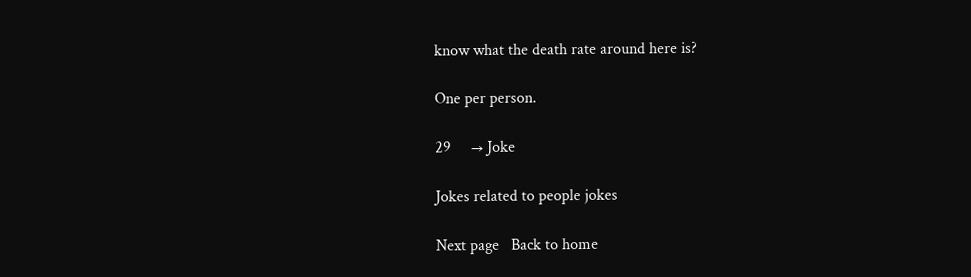know what the death rate around here is?

One per person.

29     → Joke

Jokes related to people jokes

Next page   Back to home